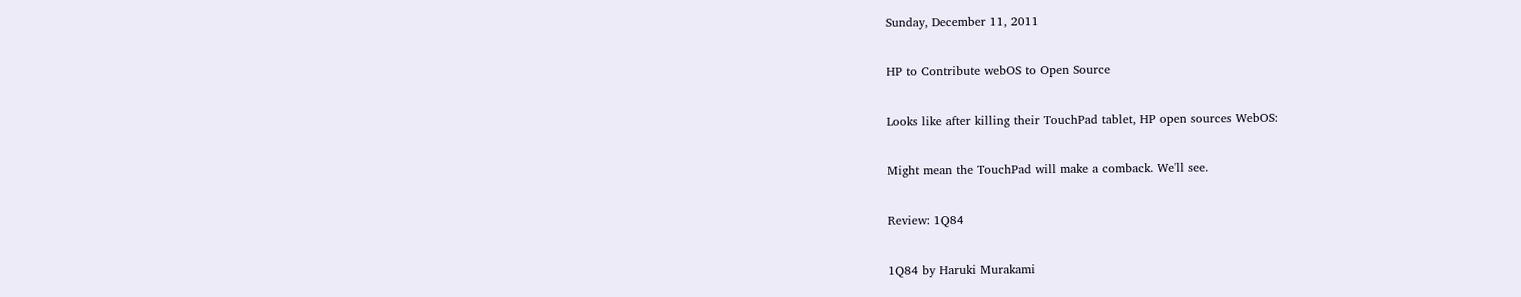Sunday, December 11, 2011

HP to Contribute webOS to Open Source

Looks like after killing their TouchPad tablet, HP open sources WebOS:

Might mean the TouchPad will make a comback. We'll see.

Review: 1Q84

1Q84 by Haruki Murakami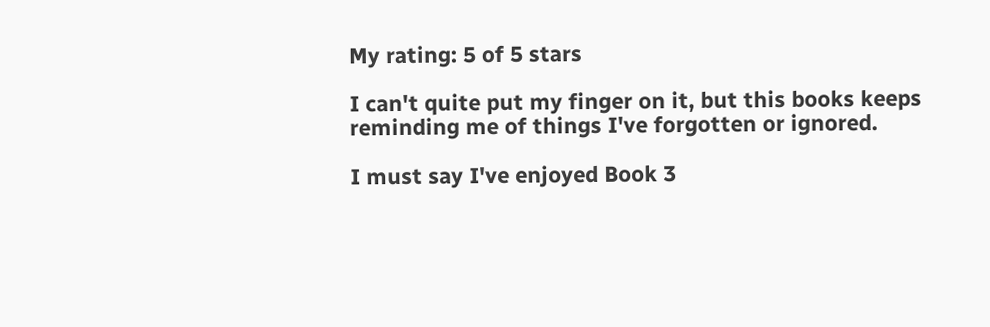My rating: 5 of 5 stars

I can't quite put my finger on it, but this books keeps reminding me of things I've forgotten or ignored.

I must say I've enjoyed Book 3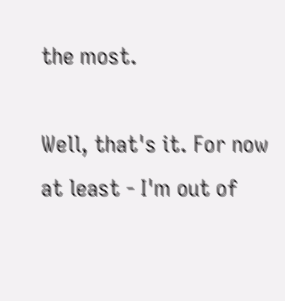the most.

Well, that's it. For now at least - I'm out of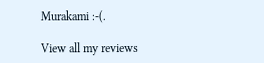Murakami :-(.

View all my reviews